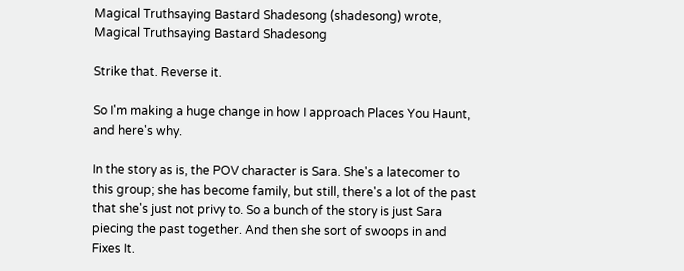Magical Truthsaying Bastard Shadesong (shadesong) wrote,
Magical Truthsaying Bastard Shadesong

Strike that. Reverse it.

So I'm making a huge change in how I approach Places You Haunt, and here's why.

In the story as is, the POV character is Sara. She's a latecomer to this group; she has become family, but still, there's a lot of the past that she's just not privy to. So a bunch of the story is just Sara piecing the past together. And then she sort of swoops in and Fixes It.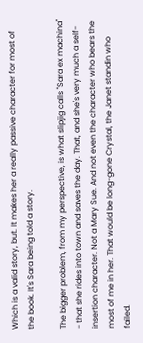Which is a valid story, but. It makes her a really passive character for most of the book. It's Sara being told a story.

The bigger problem, from my perspective, is what slipjig calls "Sara ex machina" - that she rides into town and saves the day. That, and she's very much a self-insertion character. Not a Mary Sue. And not even the character who bears the most of me in her. That would be long-gone Crystal, the Janet standin who failed.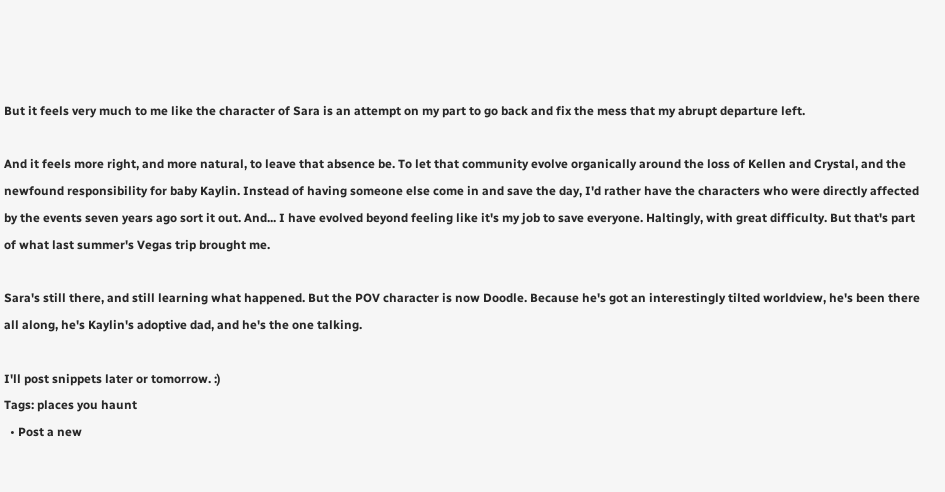But it feels very much to me like the character of Sara is an attempt on my part to go back and fix the mess that my abrupt departure left.

And it feels more right, and more natural, to leave that absence be. To let that community evolve organically around the loss of Kellen and Crystal, and the newfound responsibility for baby Kaylin. Instead of having someone else come in and save the day, I'd rather have the characters who were directly affected by the events seven years ago sort it out. And... I have evolved beyond feeling like it's my job to save everyone. Haltingly, with great difficulty. But that's part of what last summer's Vegas trip brought me.

Sara's still there, and still learning what happened. But the POV character is now Doodle. Because he's got an interestingly tilted worldview, he's been there all along, he's Kaylin's adoptive dad, and he's the one talking.

I'll post snippets later or tomorrow. :)
Tags: places you haunt
  • Post a new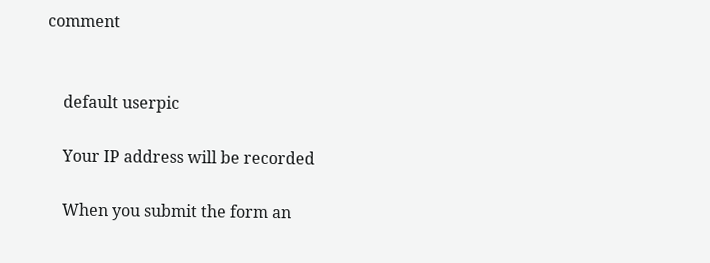comment


    default userpic

    Your IP address will be recorded

    When you submit the form an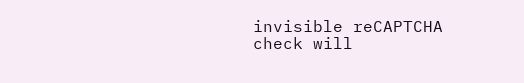invisible reCAPTCHA check will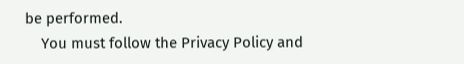be performed.
    You must follow the Privacy Policy and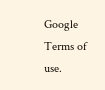Google Terms of use.